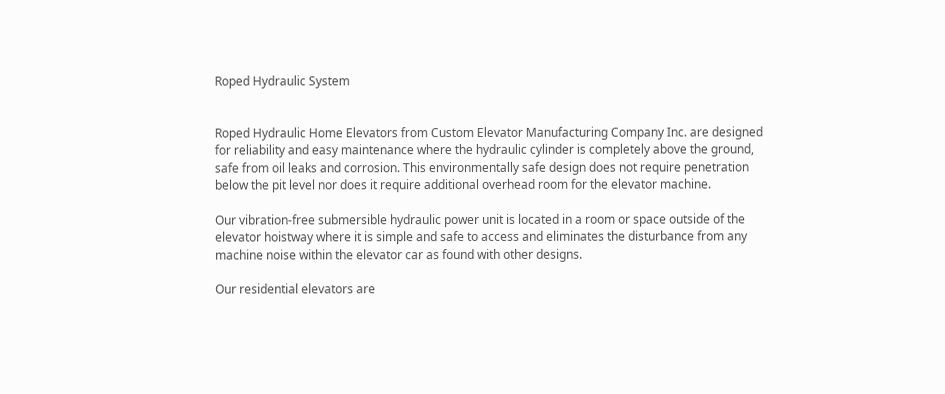Roped Hydraulic System


Roped Hydraulic Home Elevators from Custom Elevator Manufacturing Company Inc. are designed for reliability and easy maintenance where the hydraulic cylinder is completely above the ground, safe from oil leaks and corrosion. This environmentally safe design does not require penetration below the pit level nor does it require additional overhead room for the elevator machine.

Our vibration-free submersible hydraulic power unit is located in a room or space outside of the elevator hoistway where it is simple and safe to access and eliminates the disturbance from any machine noise within the elevator car as found with other designs.

Our residential elevators are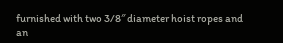furnished with two 3/8″ diameter hoist ropes and an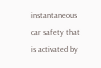instantaneous car safety that is activated by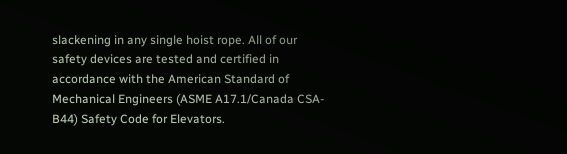slackening in any single hoist rope. All of our safety devices are tested and certified in accordance with the American Standard of Mechanical Engineers (ASME A17.1/Canada CSA-B44) Safety Code for Elevators.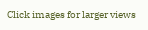Click images for larger views